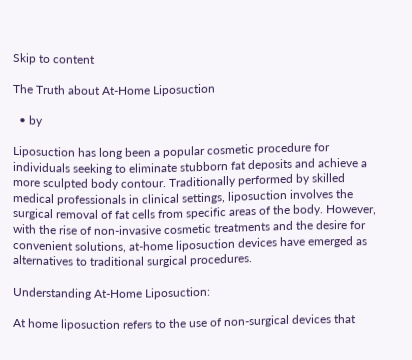Skip to content

The Truth about At-Home Liposuction

  • by

Liposuction has long been a popular cosmetic procedure for individuals seeking to eliminate stubborn fat deposits and achieve a more sculpted body contour. Traditionally performed by skilled medical professionals in clinical settings, liposuction involves the surgical removal of fat cells from specific areas of the body. However, with the rise of non-invasive cosmetic treatments and the desire for convenient solutions, at-home liposuction devices have emerged as alternatives to traditional surgical procedures.

Understanding At-Home Liposuction:

At home liposuction refers to the use of non-surgical devices that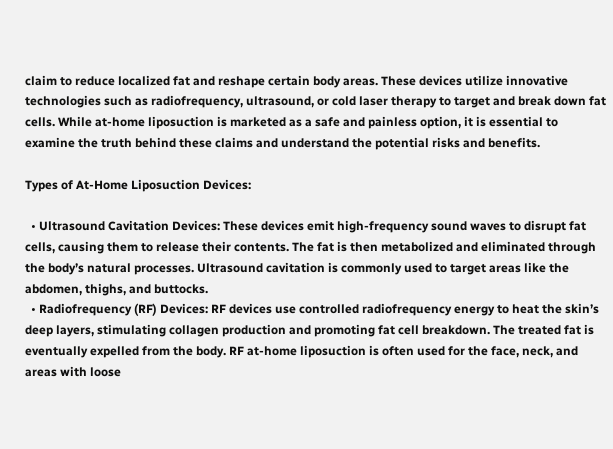claim to reduce localized fat and reshape certain body areas. These devices utilize innovative technologies such as radiofrequency, ultrasound, or cold laser therapy to target and break down fat cells. While at-home liposuction is marketed as a safe and painless option, it is essential to examine the truth behind these claims and understand the potential risks and benefits.

Types of At-Home Liposuction Devices:

  • Ultrasound Cavitation Devices: These devices emit high-frequency sound waves to disrupt fat cells, causing them to release their contents. The fat is then metabolized and eliminated through the body’s natural processes. Ultrasound cavitation is commonly used to target areas like the abdomen, thighs, and buttocks.
  • Radiofrequency (RF) Devices: RF devices use controlled radiofrequency energy to heat the skin’s deep layers, stimulating collagen production and promoting fat cell breakdown. The treated fat is eventually expelled from the body. RF at-home liposuction is often used for the face, neck, and areas with loose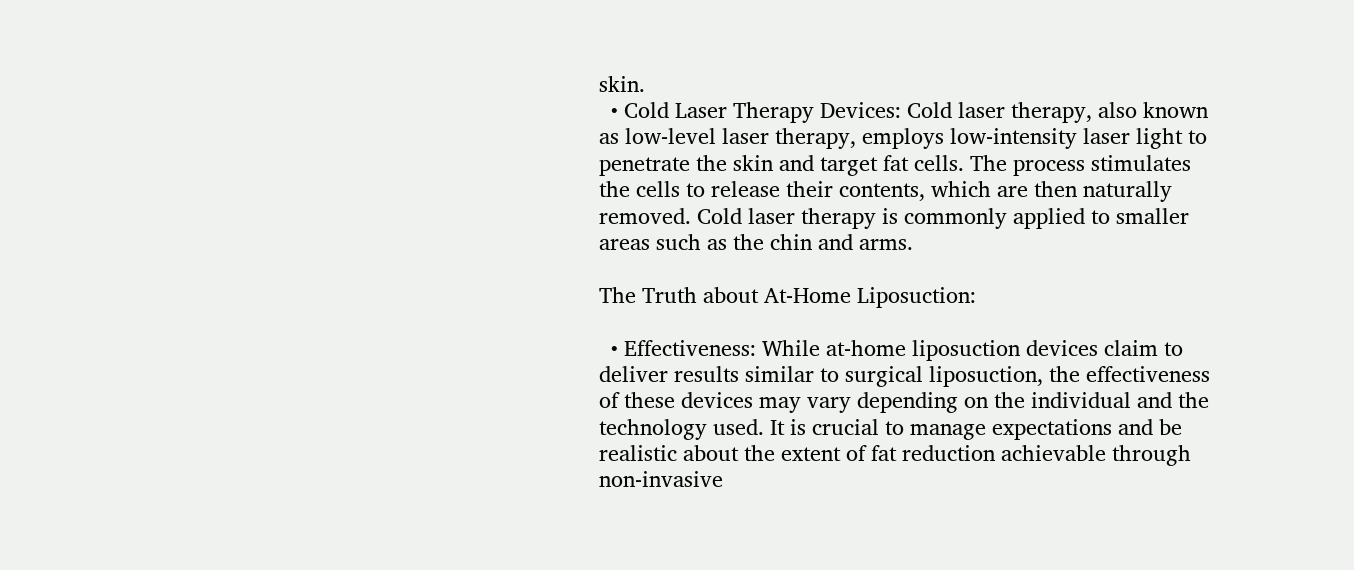skin.
  • Cold Laser Therapy Devices: Cold laser therapy, also known as low-level laser therapy, employs low-intensity laser light to penetrate the skin and target fat cells. The process stimulates the cells to release their contents, which are then naturally removed. Cold laser therapy is commonly applied to smaller areas such as the chin and arms.

The Truth about At-Home Liposuction:

  • Effectiveness: While at-home liposuction devices claim to deliver results similar to surgical liposuction, the effectiveness of these devices may vary depending on the individual and the technology used. It is crucial to manage expectations and be realistic about the extent of fat reduction achievable through non-invasive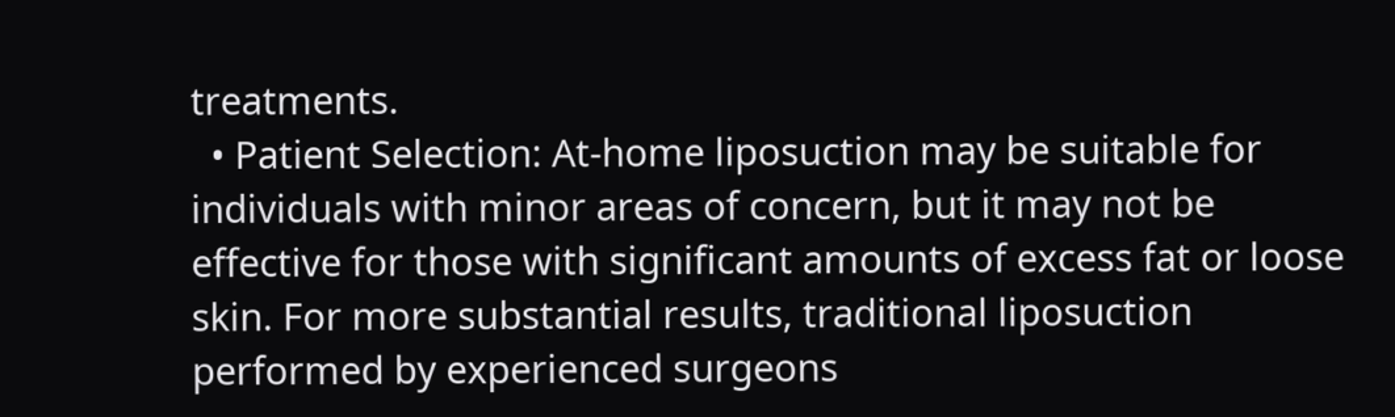treatments.
  • Patient Selection: At-home liposuction may be suitable for individuals with minor areas of concern, but it may not be effective for those with significant amounts of excess fat or loose skin. For more substantial results, traditional liposuction performed by experienced surgeons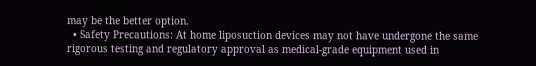may be the better option.
  • Safety Precautions: At home liposuction devices may not have undergone the same rigorous testing and regulatory approval as medical-grade equipment used in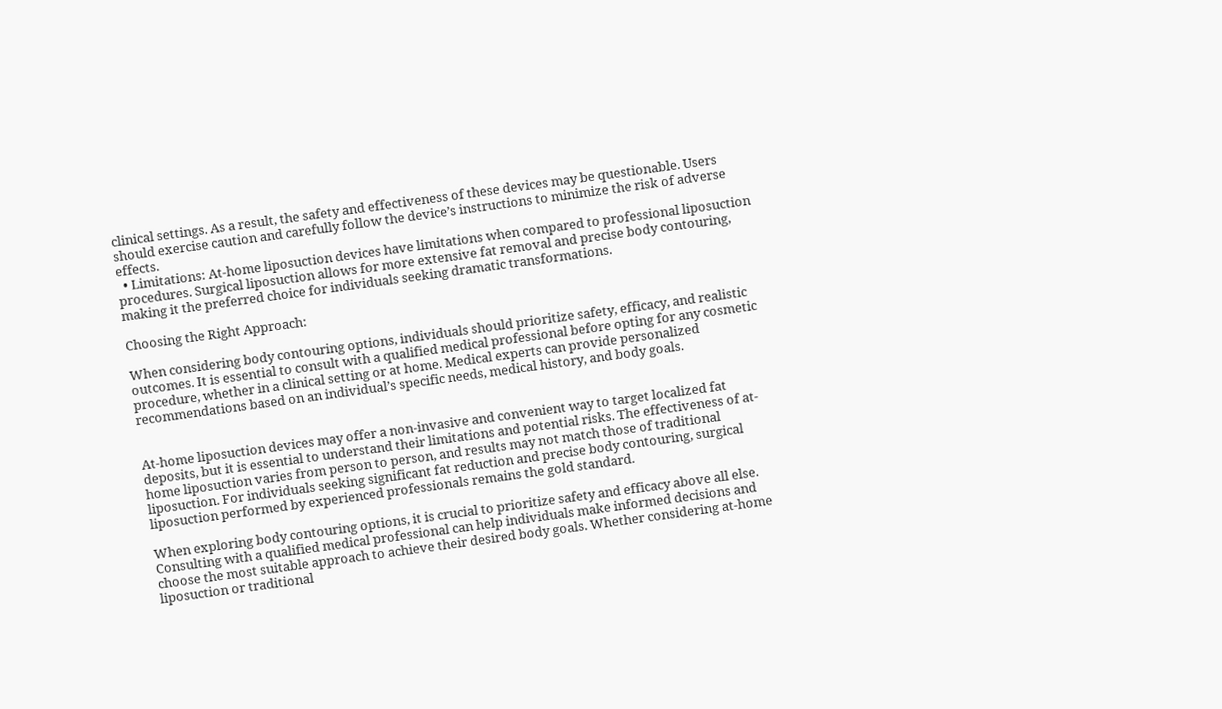clinical settings. As a result, the safety and effectiveness of these devices may be questionable. Users should exercise caution and carefully follow the device’s instructions to minimize the risk of adverse effects.
  • Limitations: At-home liposuction devices have limitations when compared to professional liposuction procedures. Surgical liposuction allows for more extensive fat removal and precise body contouring, making it the preferred choice for individuals seeking dramatic transformations.

Choosing the Right Approach:

When considering body contouring options, individuals should prioritize safety, efficacy, and realistic outcomes. It is essential to consult with a qualified medical professional before opting for any cosmetic procedure, whether in a clinical setting or at home. Medical experts can provide personalized recommendations based on an individual’s specific needs, medical history, and body goals.


At-home liposuction devices may offer a non-invasive and convenient way to target localized fat deposits, but it is essential to understand their limitations and potential risks. The effectiveness of at-home liposuction varies from person to person, and results may not match those of traditional liposuction. For individuals seeking significant fat reduction and precise body contouring, surgical liposuction performed by experienced professionals remains the gold standard.

When exploring body contouring options, it is crucial to prioritize safety and efficacy above all else. Consulting with a qualified medical professional can help individuals make informed decisions and choose the most suitable approach to achieve their desired body goals. Whether considering at-home liposuction or traditional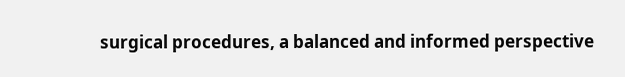surgical procedures, a balanced and informed perspective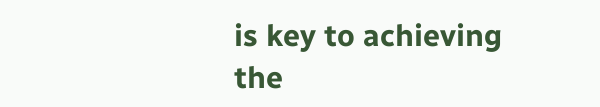is key to achieving the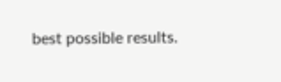best possible results.